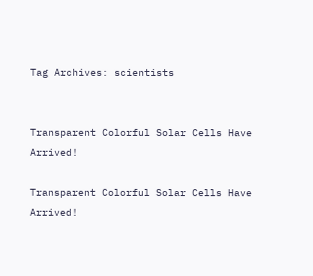Tag Archives: scientists


Transparent Colorful Solar Cells Have Arrived!

Transparent Colorful Solar Cells Have Arrived!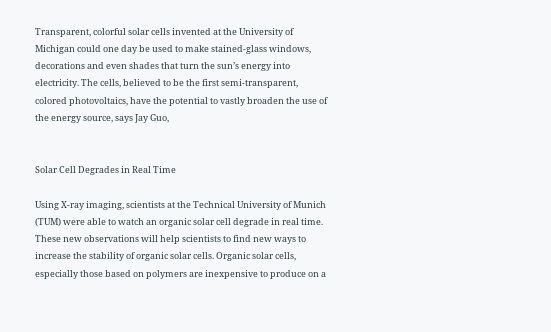Transparent, colorful solar cells invented at the University of Michigan could one day be used to make stained-glass windows, decorations and even shades that turn the sun’s energy into electricity. The cells, believed to be the first semi-transparent, colored photovoltaics, have the potential to vastly broaden the use of the energy source, says Jay Guo,


Solar Cell Degrades in Real Time

Using X-ray imaging, scientists at the Technical University of Munich (TUM) were able to watch an organic solar cell degrade in real time. These new observations will help scientists to find new ways to increase the stability of organic solar cells. Organic solar cells, especially those based on polymers are inexpensive to produce on a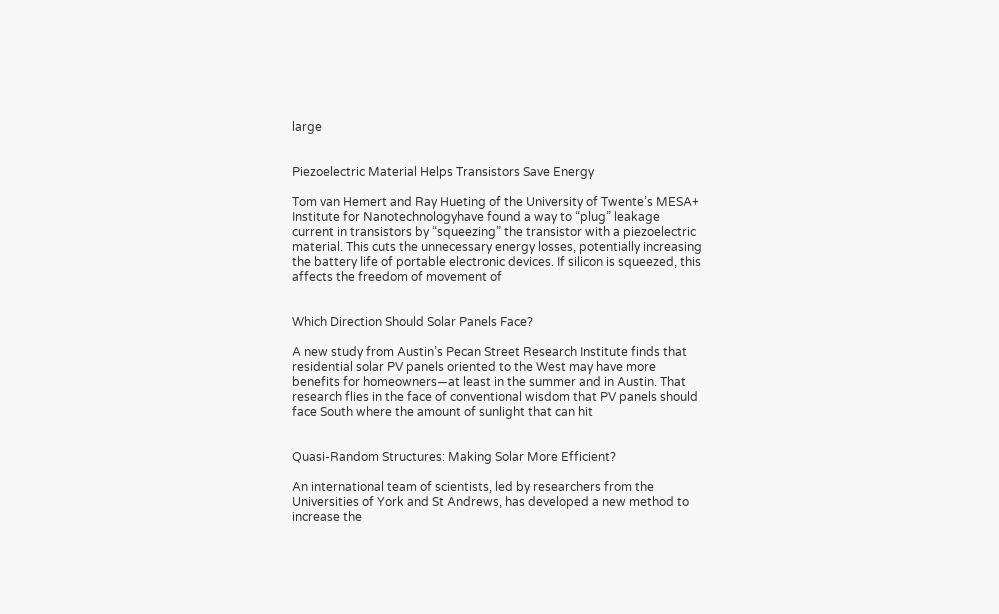large


Piezoelectric Material Helps Transistors Save Energy

Tom van Hemert and Ray Hueting of the University of Twente’s MESA+ Institute for Nanotechnologyhave found a way to “plug” leakage current in transistors by “squeezing” the transistor with a piezoelectric material. This cuts the unnecessary energy losses, potentially increasing the battery life of portable electronic devices. If silicon is squeezed, this affects the freedom of movement of


Which Direction Should Solar Panels Face?

A new study from Austin’s Pecan Street Research Institute finds that residential solar PV panels oriented to the West may have more benefits for homeowners—at least in the summer and in Austin. That research flies in the face of conventional wisdom that PV panels should face South where the amount of sunlight that can hit


Quasi-Random Structures: Making Solar More Efficient?

An international team of scientists, led by researchers from the Universities of York and St Andrews, has developed a new method to increase the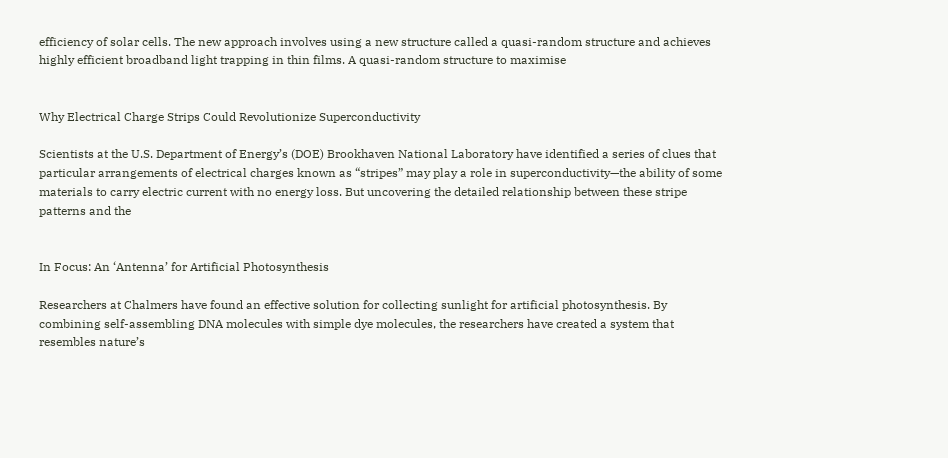efficiency of solar cells. The new approach involves using a new structure called a quasi-random structure and achieves highly efficient broadband light trapping in thin films. A quasi-random structure to maximise


Why Electrical Charge Strips Could Revolutionize Superconductivity

Scientists at the U.S. Department of Energy’s (DOE) Brookhaven National Laboratory have identified a series of clues that particular arrangements of electrical charges known as “stripes” may play a role in superconductivity—the ability of some materials to carry electric current with no energy loss. But uncovering the detailed relationship between these stripe patterns and the


In Focus: An ‘Antenna’ for Artificial Photosynthesis

Researchers at Chalmers have found an effective solution for collecting sunlight for artificial photosynthesis. By combining self-assembling DNA molecules with simple dye molecules, the researchers have created a system that resembles nature’s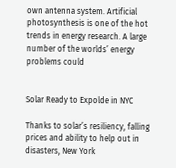own antenna system. Artificial photosynthesis is one of the hot trends in energy research. A large number of the worlds’ energy problems could


Solar Ready to Expolde in NYC

Thanks to solar’s resiliency, falling prices and ability to help out in disasters, New York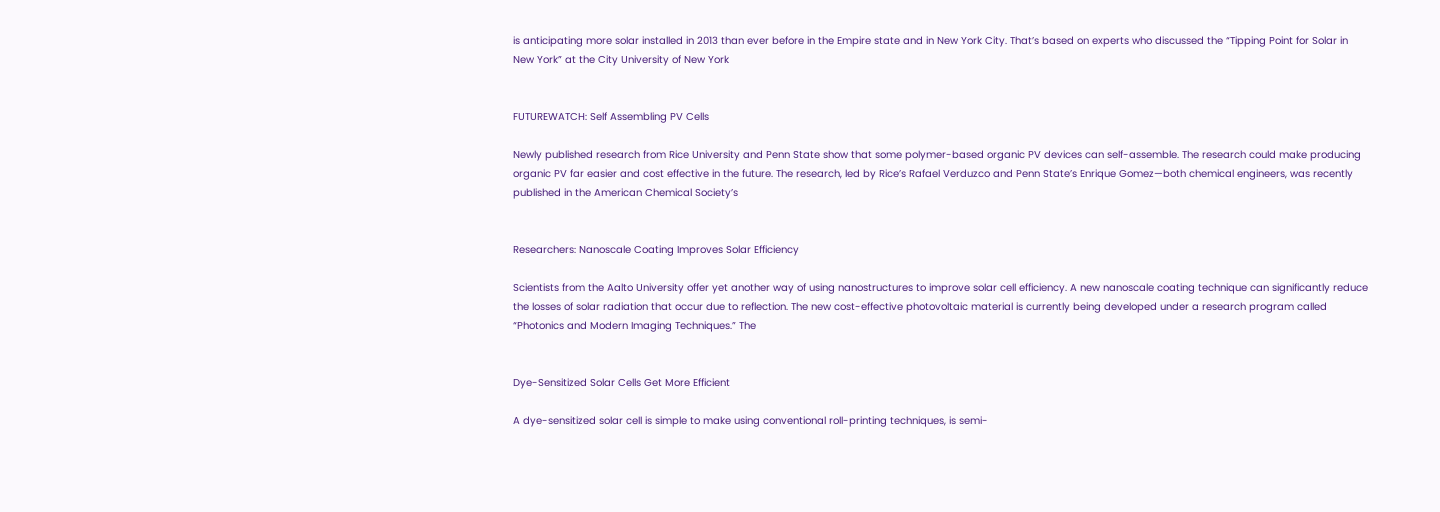is anticipating more solar installed in 2013 than ever before in the Empire state and in New York City. That’s based on experts who discussed the “Tipping Point for Solar in New York” at the City University of New York


FUTUREWATCH: Self Assembling PV Cells

Newly published research from Rice University and Penn State show that some polymer-based organic PV devices can self-assemble. The research could make producing organic PV far easier and cost effective in the future. The research, led by Rice’s Rafael Verduzco and Penn State’s Enrique Gomez—both chemical engineers, was recently published in the American Chemical Society’s


Researchers: Nanoscale Coating Improves Solar Efficiency

Scientists from the Aalto University offer yet another way of using nanostructures to improve solar cell efficiency. A new nanoscale coating technique can significantly reduce the losses of solar radiation that occur due to reflection. The new cost-effective photovoltaic material is currently being developed under a research program called “Photonics and Modern Imaging Techniques.” The


Dye-Sensitized Solar Cells Get More Efficient

A dye-sensitized solar cell is simple to make using conventional roll-printing techniques, is semi-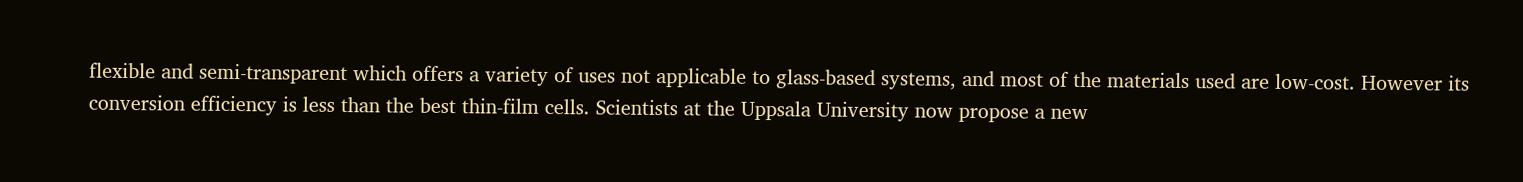flexible and semi-transparent which offers a variety of uses not applicable to glass-based systems, and most of the materials used are low-cost. However its conversion efficiency is less than the best thin-film cells. Scientists at the Uppsala University now propose a new